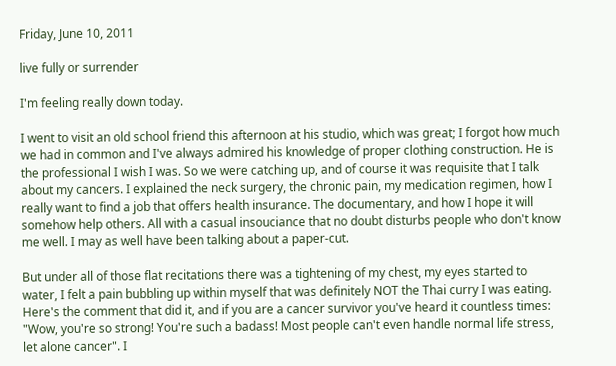Friday, June 10, 2011

live fully or surrender

I'm feeling really down today.

I went to visit an old school friend this afternoon at his studio, which was great; I forgot how much we had in common and I've always admired his knowledge of proper clothing construction. He is the professional I wish I was. So we were catching up, and of course it was requisite that I talk about my cancers. I explained the neck surgery, the chronic pain, my medication regimen, how I really want to find a job that offers health insurance. The documentary, and how I hope it will somehow help others. All with a casual insouciance that no doubt disturbs people who don't know me well. I may as well have been talking about a paper-cut.

But under all of those flat recitations there was a tightening of my chest, my eyes started to water, I felt a pain bubbling up within myself that was definitely NOT the Thai curry I was eating. Here's the comment that did it, and if you are a cancer survivor you've heard it countless times: "Wow, you're so strong! You're such a badass! Most people can't even handle normal life stress, let alone cancer". I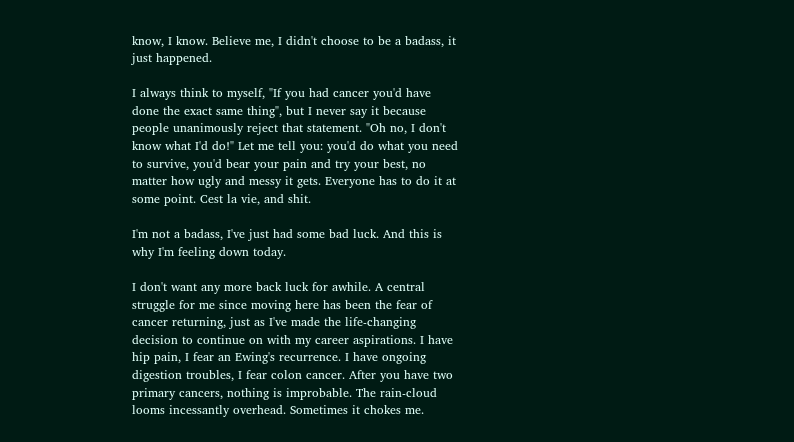know, I know. Believe me, I didn't choose to be a badass, it just happened.

I always think to myself, "If you had cancer you'd have done the exact same thing", but I never say it because people unanimously reject that statement. "Oh no, I don't know what I'd do!" Let me tell you: you'd do what you need to survive, you'd bear your pain and try your best, no matter how ugly and messy it gets. Everyone has to do it at some point. Cest la vie, and shit.

I'm not a badass, I've just had some bad luck. And this is why I'm feeling down today.

I don't want any more back luck for awhile. A central struggle for me since moving here has been the fear of cancer returning, just as I've made the life-changing decision to continue on with my career aspirations. I have hip pain, I fear an Ewing's recurrence. I have ongoing digestion troubles, I fear colon cancer. After you have two primary cancers, nothing is improbable. The rain-cloud looms incessantly overhead. Sometimes it chokes me.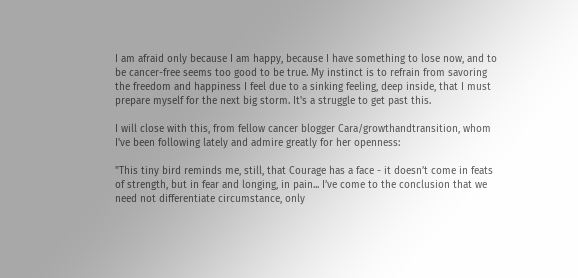I am afraid only because I am happy, because I have something to lose now, and to be cancer-free seems too good to be true. My instinct is to refrain from savoring the freedom and happiness I feel due to a sinking feeling, deep inside, that I must prepare myself for the next big storm. It's a struggle to get past this.

I will close with this, from fellow cancer blogger Cara/growthandtransition, whom I've been following lately and admire greatly for her openness:

"This tiny bird reminds me, still, that Courage has a face - it doesn’t come in feats of strength, but in fear and longing, in pain... I’ve come to the conclusion that we need not differentiate circumstance, only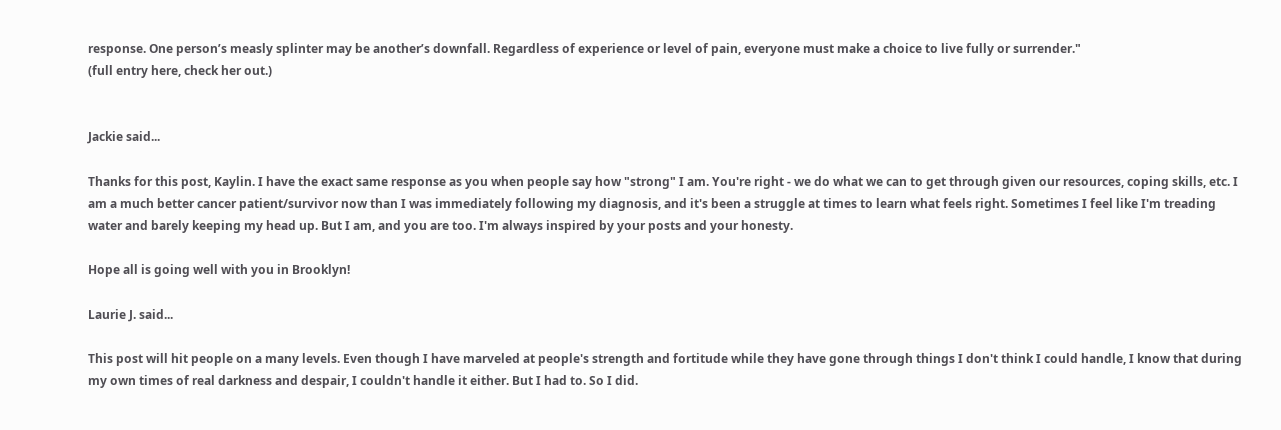response. One person’s measly splinter may be another’s downfall. Regardless of experience or level of pain, everyone must make a choice to live fully or surrender."
(full entry here, check her out.)


Jackie said...

Thanks for this post, Kaylin. I have the exact same response as you when people say how "strong" I am. You're right - we do what we can to get through given our resources, coping skills, etc. I am a much better cancer patient/survivor now than I was immediately following my diagnosis, and it's been a struggle at times to learn what feels right. Sometimes I feel like I'm treading water and barely keeping my head up. But I am, and you are too. I'm always inspired by your posts and your honesty.

Hope all is going well with you in Brooklyn!

Laurie J. said...

This post will hit people on a many levels. Even though I have marveled at people's strength and fortitude while they have gone through things I don't think I could handle, I know that during my own times of real darkness and despair, I couldn't handle it either. But I had to. So I did.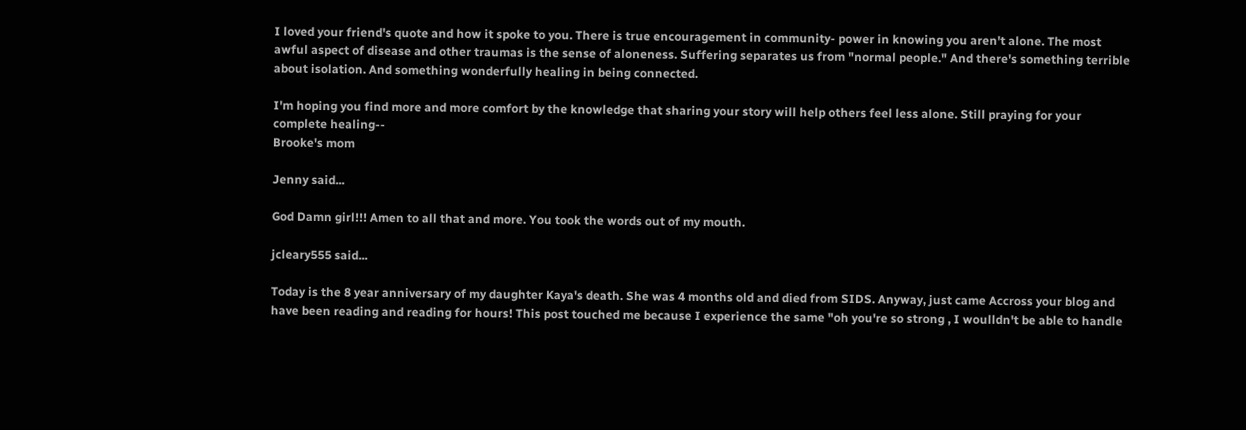I loved your friend's quote and how it spoke to you. There is true encouragement in community- power in knowing you aren't alone. The most awful aspect of disease and other traumas is the sense of aloneness. Suffering separates us from "normal people." And there's something terrible about isolation. And something wonderfully healing in being connected.

I'm hoping you find more and more comfort by the knowledge that sharing your story will help others feel less alone. Still praying for your complete healing--
Brooke's mom

Jenny said...

God Damn girl!!! Amen to all that and more. You took the words out of my mouth.

jcleary555 said...

Today is the 8 year anniversary of my daughter Kaya's death. She was 4 months old and died from SIDS. Anyway, just came Accross your blog and have been reading and reading for hours! This post touched me because I experience the same "oh you're so strong , I woulldn't be able to handle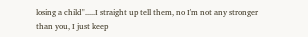losing a child".....I straight up tell them, no I'm not any stronger than you, I just keep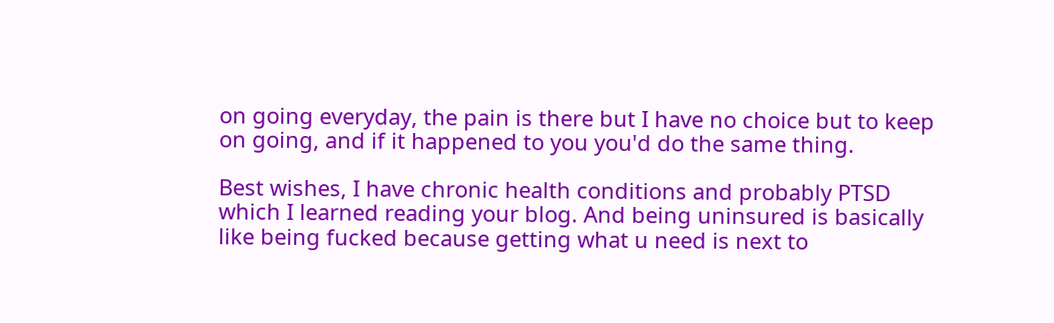on going everyday, the pain is there but I have no choice but to keep on going, and if it happened to you you'd do the same thing.

Best wishes, I have chronic health conditions and probably PTSD which I learned reading your blog. And being uninsured is basically like being fucked because getting what u need is next to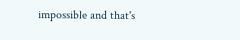impossible and that's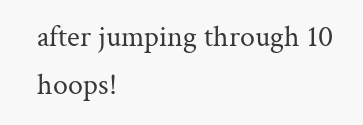after jumping through 10 hoops!